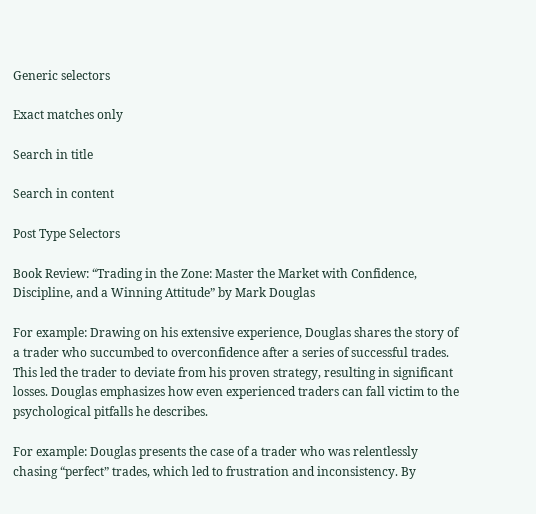Generic selectors

Exact matches only

Search in title

Search in content

Post Type Selectors

Book Review: “Trading in the Zone: Master the Market with Confidence, Discipline, and a Winning Attitude” by Mark Douglas

For example: Drawing on his extensive experience, Douglas shares the story of a trader who succumbed to overconfidence after a series of successful trades. This led the trader to deviate from his proven strategy, resulting in significant losses. Douglas emphasizes how even experienced traders can fall victim to the psychological pitfalls he describes.

For example: Douglas presents the case of a trader who was relentlessly chasing “perfect” trades, which led to frustration and inconsistency. By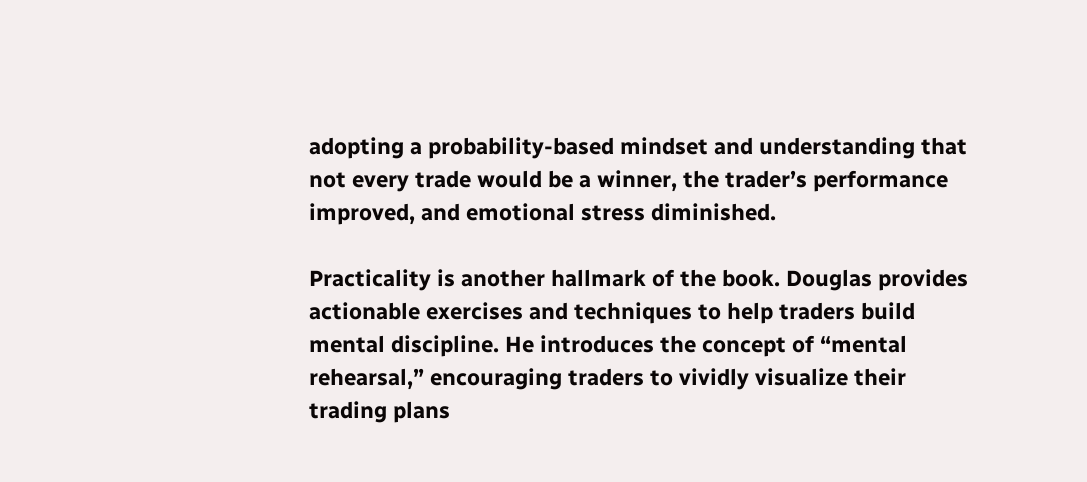adopting a probability-based mindset and understanding that not every trade would be a winner, the trader’s performance improved, and emotional stress diminished.

Practicality is another hallmark of the book. Douglas provides actionable exercises and techniques to help traders build mental discipline. He introduces the concept of “mental rehearsal,” encouraging traders to vividly visualize their trading plans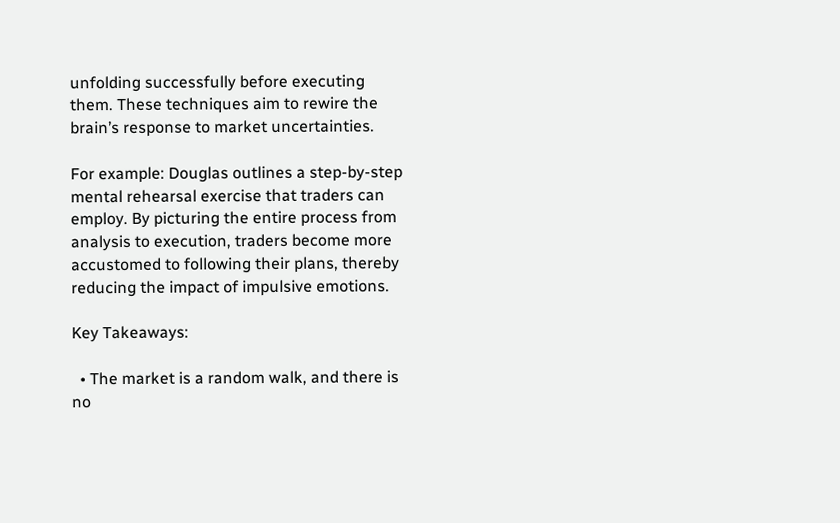unfolding successfully before executing them. These techniques aim to rewire the brain’s response to market uncertainties.

For example: Douglas outlines a step-by-step mental rehearsal exercise that traders can employ. By picturing the entire process from analysis to execution, traders become more accustomed to following their plans, thereby reducing the impact of impulsive emotions.

Key Takeaways:

  • The market is a random walk, and there is no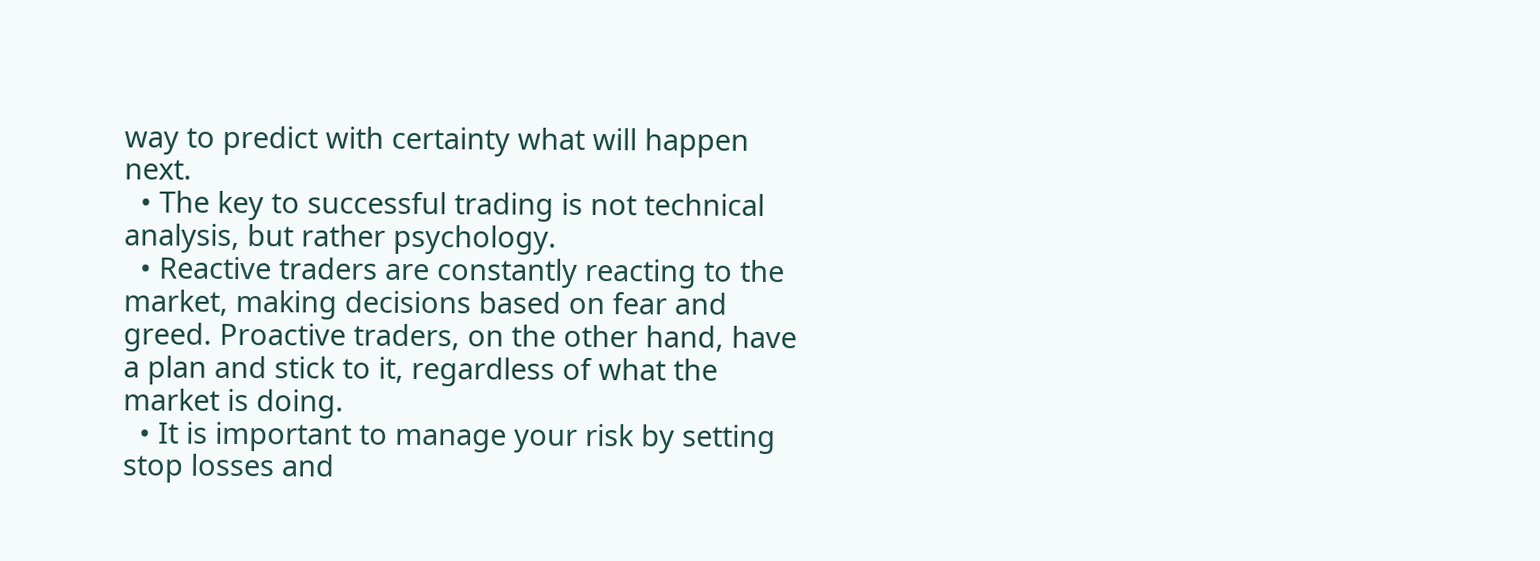way to predict with certainty what will happen next.
  • The key to successful trading is not technical analysis, but rather psychology.
  • Reactive traders are constantly reacting to the market, making decisions based on fear and greed. Proactive traders, on the other hand, have a plan and stick to it, regardless of what the market is doing.
  • It is important to manage your risk by setting stop losses and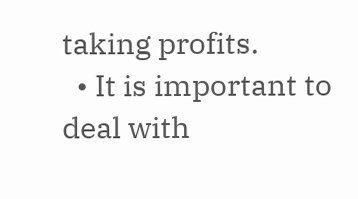taking profits.
  • It is important to deal with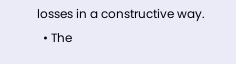losses in a constructive way.
  • The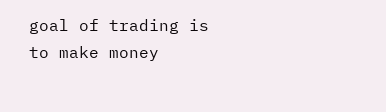goal of trading is to make money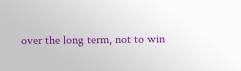over the long term, not to win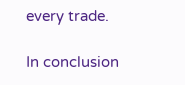every trade.

In conclusion